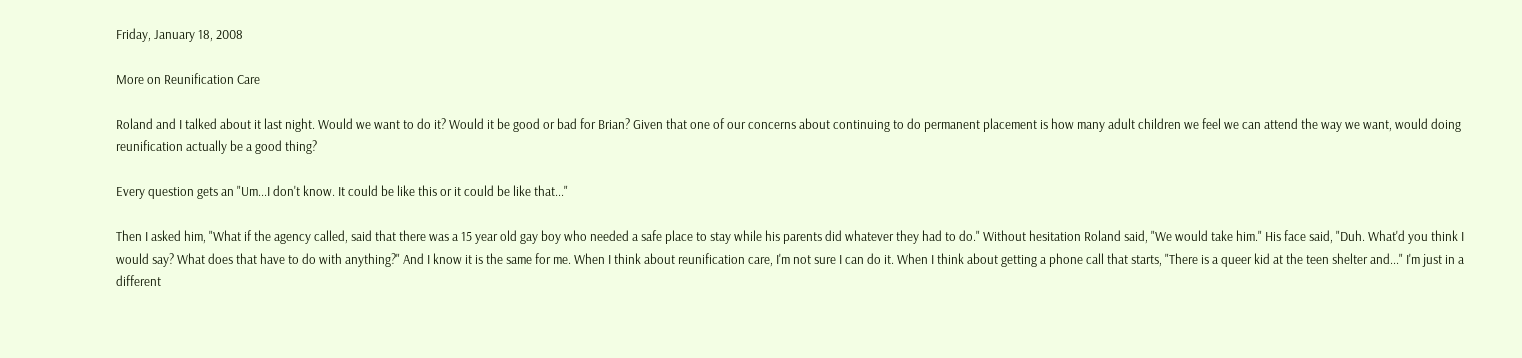Friday, January 18, 2008

More on Reunification Care

Roland and I talked about it last night. Would we want to do it? Would it be good or bad for Brian? Given that one of our concerns about continuing to do permanent placement is how many adult children we feel we can attend the way we want, would doing reunification actually be a good thing?

Every question gets an "Um...I don't know. It could be like this or it could be like that..."

Then I asked him, "What if the agency called, said that there was a 15 year old gay boy who needed a safe place to stay while his parents did whatever they had to do." Without hesitation Roland said, "We would take him." His face said, "Duh. What'd you think I would say? What does that have to do with anything?" And I know it is the same for me. When I think about reunification care, I'm not sure I can do it. When I think about getting a phone call that starts, "There is a queer kid at the teen shelter and..." I'm just in a different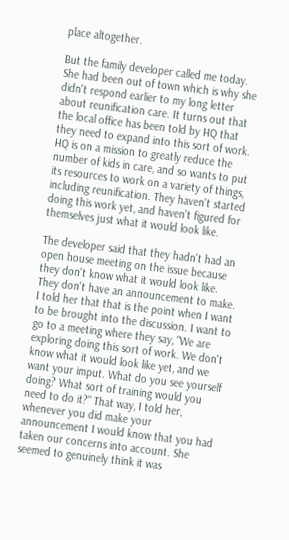place altogether.

But the family developer called me today. She had been out of town which is why she didn't respond earlier to my long letter about reunification care. It turns out that the local office has been told by HQ that they need to expand into this sort of work. HQ is on a mission to greatly reduce the number of kids in care, and so wants to put its resources to work on a variety of things, including reunification. They haven't started doing this work yet, and haven't figured for themselves just what it would look like.

The developer said that they hadn't had an open house meeting on the issue because they don't know what it would look like. They don't have an announcement to make. I told her that that is the point when I want to be brought into the discussion. I want to go to a meeting where they say, "We are exploring doing this sort of work. We don't know what it would look like yet, and we want your imput. What do you see yourself doing? What sort of training would you need to do it?" That way, I told her, whenever you did make your announcement I would know that you had taken our concerns into account. She seemed to genuinely think it was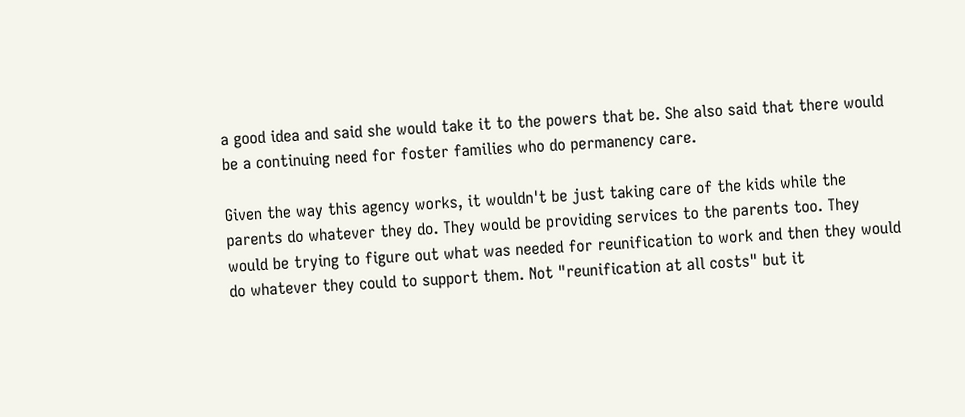a good idea and said she would take it to the powers that be. She also said that there would be a continuing need for foster families who do permanency care.

Given the way this agency works, it wouldn't be just taking care of the kids while the parents do whatever they do. They would be providing services to the parents too. They would be trying to figure out what was needed for reunification to work and then they would do whatever they could to support them. Not "reunification at all costs" but it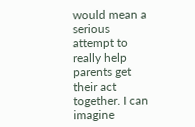would mean a serious attempt to really help parents get their act together. I can imagine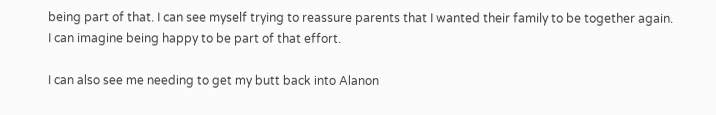being part of that. I can see myself trying to reassure parents that I wanted their family to be together again. I can imagine being happy to be part of that effort.

I can also see me needing to get my butt back into Alanon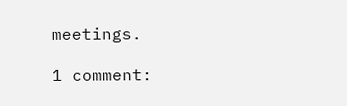meetings.

1 comment: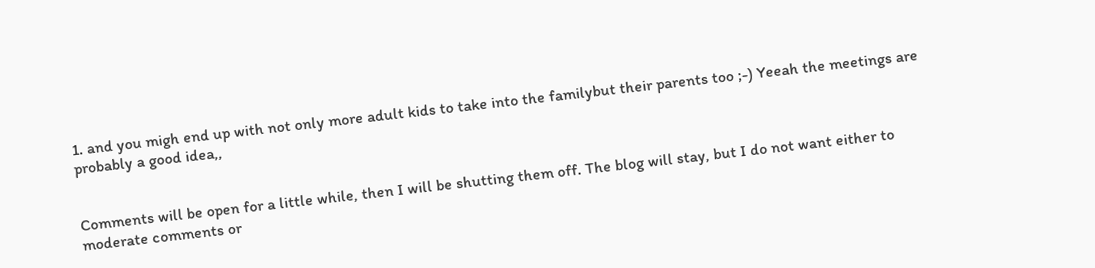1. and you migh end up with not only more adult kids to take into the familybut their parents too ;-) Yeeah the meetings are probably a good idea,,


Comments will be open for a little while, then I will be shutting them off. The blog will stay, but I do not want either to moderate comments or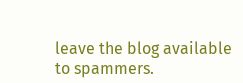leave the blog available to spammers.